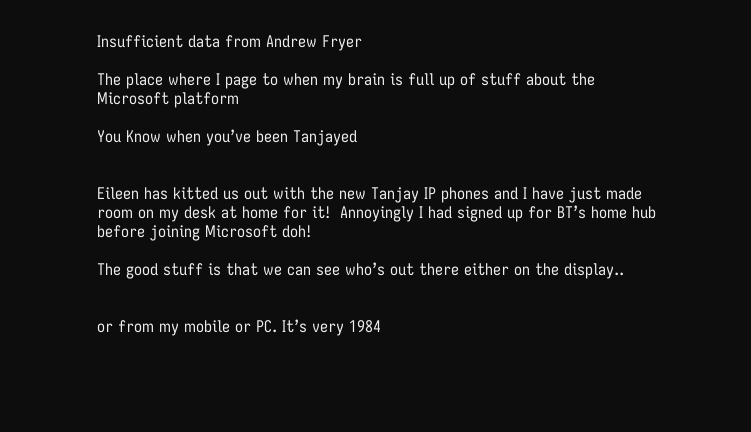Insufficient data from Andrew Fryer

The place where I page to when my brain is full up of stuff about the Microsoft platform

You Know when you’ve been Tanjayed


Eileen has kitted us out with the new Tanjay IP phones and I have just made room on my desk at home for it!  Annoyingly I had signed up for BT’s home hub before joining Microsoft doh!

The good stuff is that we can see who’s out there either on the display..


or from my mobile or PC. It’s very 1984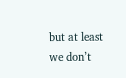but at least we don’t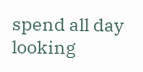spend all day looking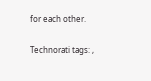for each other.

Technorati tags: ,